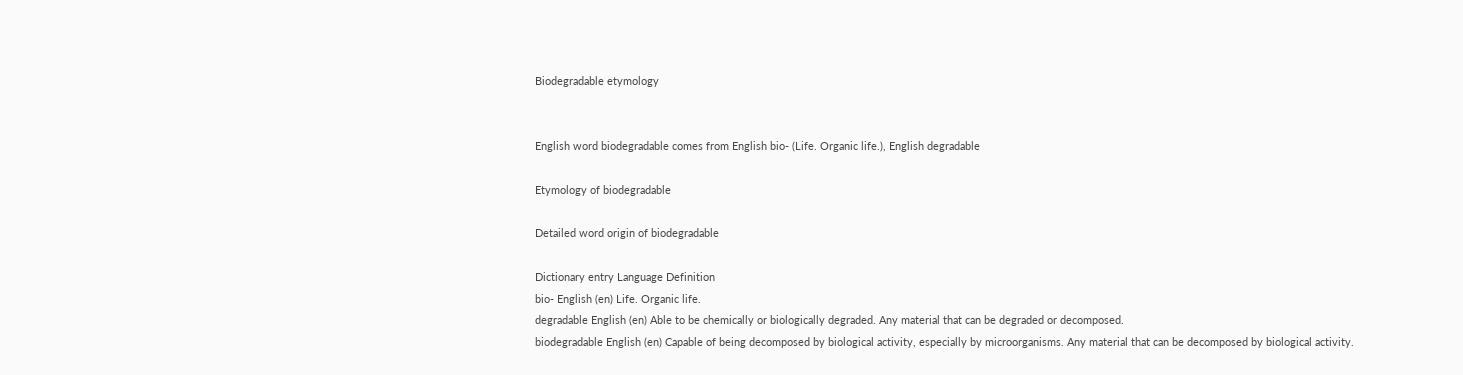Biodegradable etymology


English word biodegradable comes from English bio- (Life. Organic life.), English degradable

Etymology of biodegradable

Detailed word origin of biodegradable

Dictionary entry Language Definition
bio- English (en) Life. Organic life.
degradable English (en) Able to be chemically or biologically degraded. Any material that can be degraded or decomposed.
biodegradable English (en) Capable of being decomposed by biological activity, especially by microorganisms. Any material that can be decomposed by biological activity.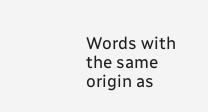Words with the same origin as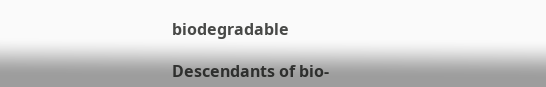biodegradable

Descendants of bio-